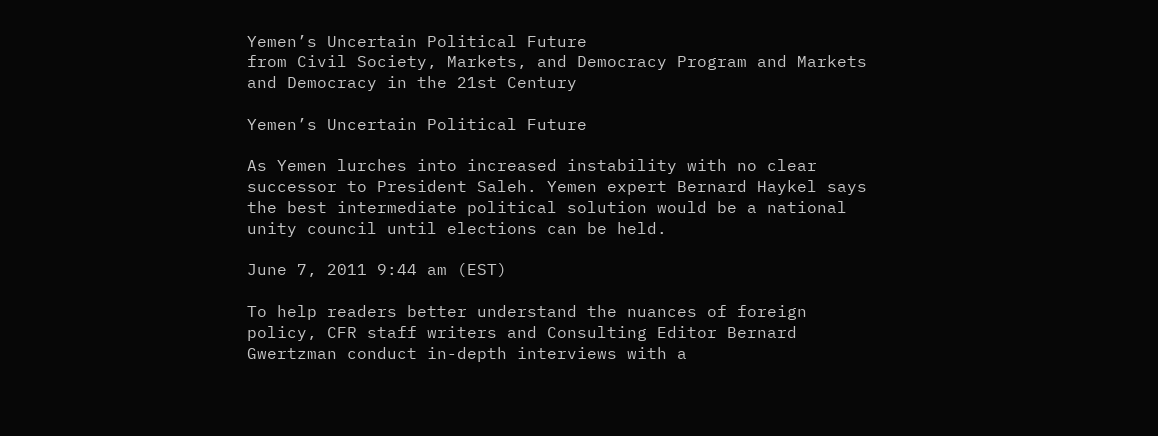Yemen’s Uncertain Political Future
from Civil Society, Markets, and Democracy Program and Markets and Democracy in the 21st Century

Yemen’s Uncertain Political Future

As Yemen lurches into increased instability with no clear successor to President Saleh. Yemen expert Bernard Haykel says the best intermediate political solution would be a national unity council until elections can be held.

June 7, 2011 9:44 am (EST)

To help readers better understand the nuances of foreign policy, CFR staff writers and Consulting Editor Bernard Gwertzman conduct in-depth interviews with a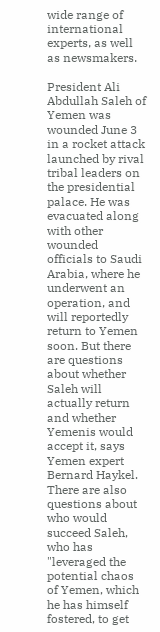wide range of international experts, as well as newsmakers.

President Ali Abdullah Saleh of Yemen was wounded June 3 in a rocket attack launched by rival tribal leaders on the presidential palace. He was evacuated along with other wounded officials to Saudi Arabia, where he underwent an operation, and will reportedly return to Yemen soon. But there are questions about whether Saleh will actually return and whether Yemenis would accept it, says Yemen expert Bernard Haykel. There are also questions about who would succeed Saleh, who has "leveraged the potential chaos of Yemen, which he has himself fostered, to get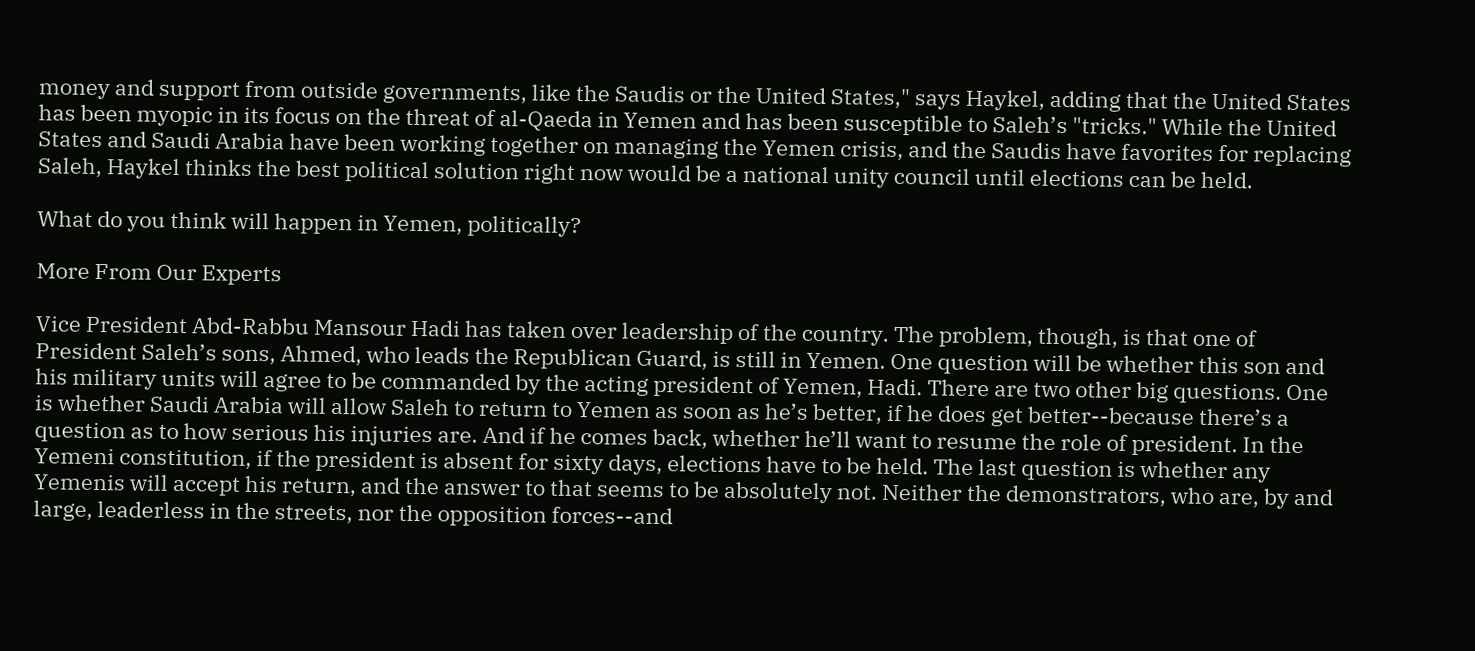money and support from outside governments, like the Saudis or the United States," says Haykel, adding that the United States has been myopic in its focus on the threat of al-Qaeda in Yemen and has been susceptible to Saleh’s "tricks." While the United States and Saudi Arabia have been working together on managing the Yemen crisis, and the Saudis have favorites for replacing Saleh, Haykel thinks the best political solution right now would be a national unity council until elections can be held.

What do you think will happen in Yemen, politically?

More From Our Experts

Vice President Abd-Rabbu Mansour Hadi has taken over leadership of the country. The problem, though, is that one of President Saleh’s sons, Ahmed, who leads the Republican Guard, is still in Yemen. One question will be whether this son and his military units will agree to be commanded by the acting president of Yemen, Hadi. There are two other big questions. One is whether Saudi Arabia will allow Saleh to return to Yemen as soon as he’s better, if he does get better--because there’s a question as to how serious his injuries are. And if he comes back, whether he’ll want to resume the role of president. In the Yemeni constitution, if the president is absent for sixty days, elections have to be held. The last question is whether any Yemenis will accept his return, and the answer to that seems to be absolutely not. Neither the demonstrators, who are, by and large, leaderless in the streets, nor the opposition forces--and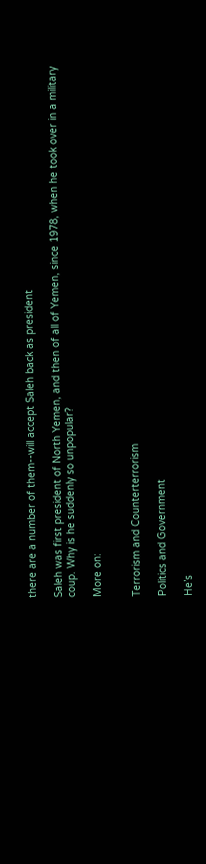there are a number of them--will accept Saleh back as president

Saleh was first president of North Yemen, and then of all of Yemen, since 1978, when he took over in a military coup. Why is he suddenly so unpopular?

More on:


Terrorism and Counterterrorism

Politics and Government

He’s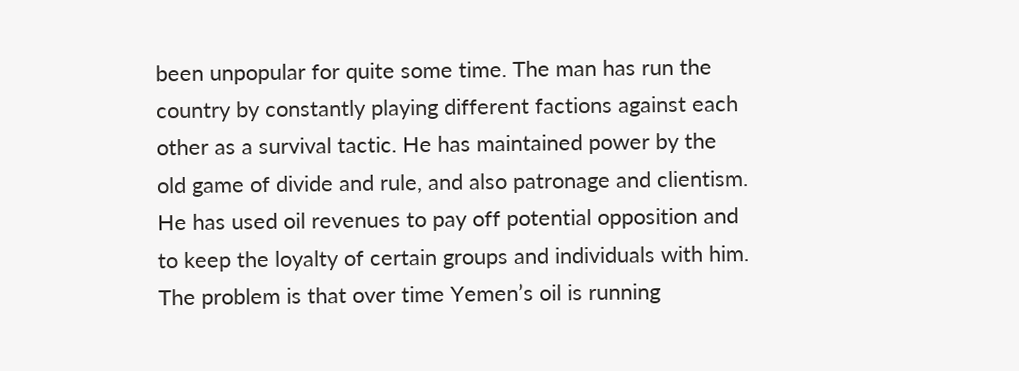been unpopular for quite some time. The man has run the country by constantly playing different factions against each other as a survival tactic. He has maintained power by the old game of divide and rule, and also patronage and clientism. He has used oil revenues to pay off potential opposition and to keep the loyalty of certain groups and individuals with him. The problem is that over time Yemen’s oil is running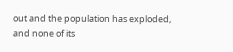out and the population has exploded, and none of its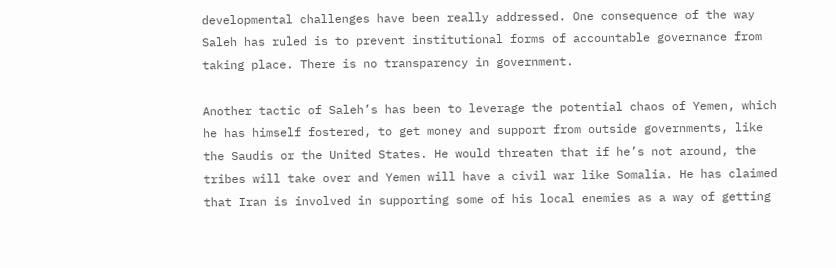developmental challenges have been really addressed. One consequence of the way Saleh has ruled is to prevent institutional forms of accountable governance from taking place. There is no transparency in government.

Another tactic of Saleh’s has been to leverage the potential chaos of Yemen, which he has himself fostered, to get money and support from outside governments, like the Saudis or the United States. He would threaten that if he’s not around, the tribes will take over and Yemen will have a civil war like Somalia. He has claimed that Iran is involved in supporting some of his local enemies as a way of getting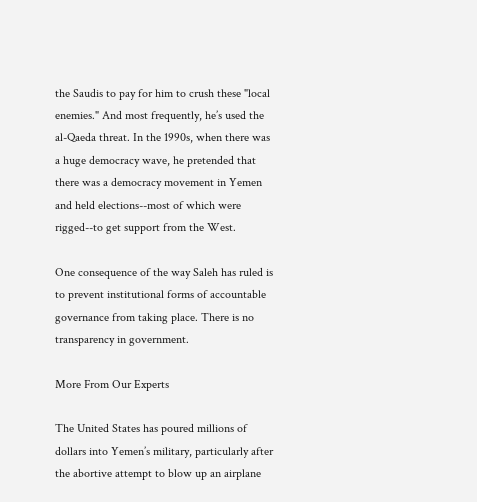the Saudis to pay for him to crush these "local enemies." And most frequently, he’s used the al-Qaeda threat. In the 1990s, when there was a huge democracy wave, he pretended that there was a democracy movement in Yemen and held elections--most of which were rigged--to get support from the West.

One consequence of the way Saleh has ruled is to prevent institutional forms of accountable governance from taking place. There is no transparency in government.

More From Our Experts

The United States has poured millions of dollars into Yemen’s military, particularly after the abortive attempt to blow up an airplane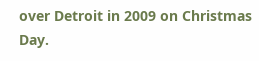over Detroit in 2009 on Christmas Day.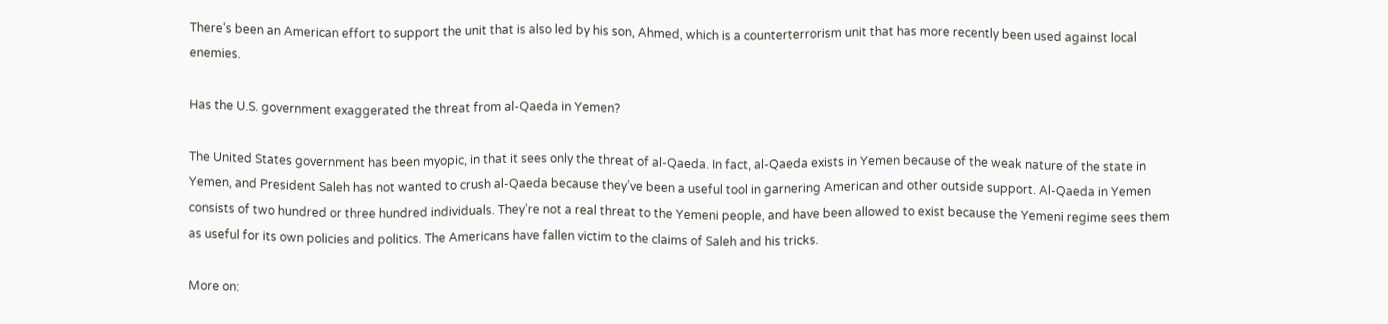There’s been an American effort to support the unit that is also led by his son, Ahmed, which is a counterterrorism unit that has more recently been used against local enemies.

Has the U.S. government exaggerated the threat from al-Qaeda in Yemen?

The United States government has been myopic, in that it sees only the threat of al-Qaeda. In fact, al-Qaeda exists in Yemen because of the weak nature of the state in Yemen, and President Saleh has not wanted to crush al-Qaeda because they’ve been a useful tool in garnering American and other outside support. Al-Qaeda in Yemen consists of two hundred or three hundred individuals. They’re not a real threat to the Yemeni people, and have been allowed to exist because the Yemeni regime sees them as useful for its own policies and politics. The Americans have fallen victim to the claims of Saleh and his tricks.

More on: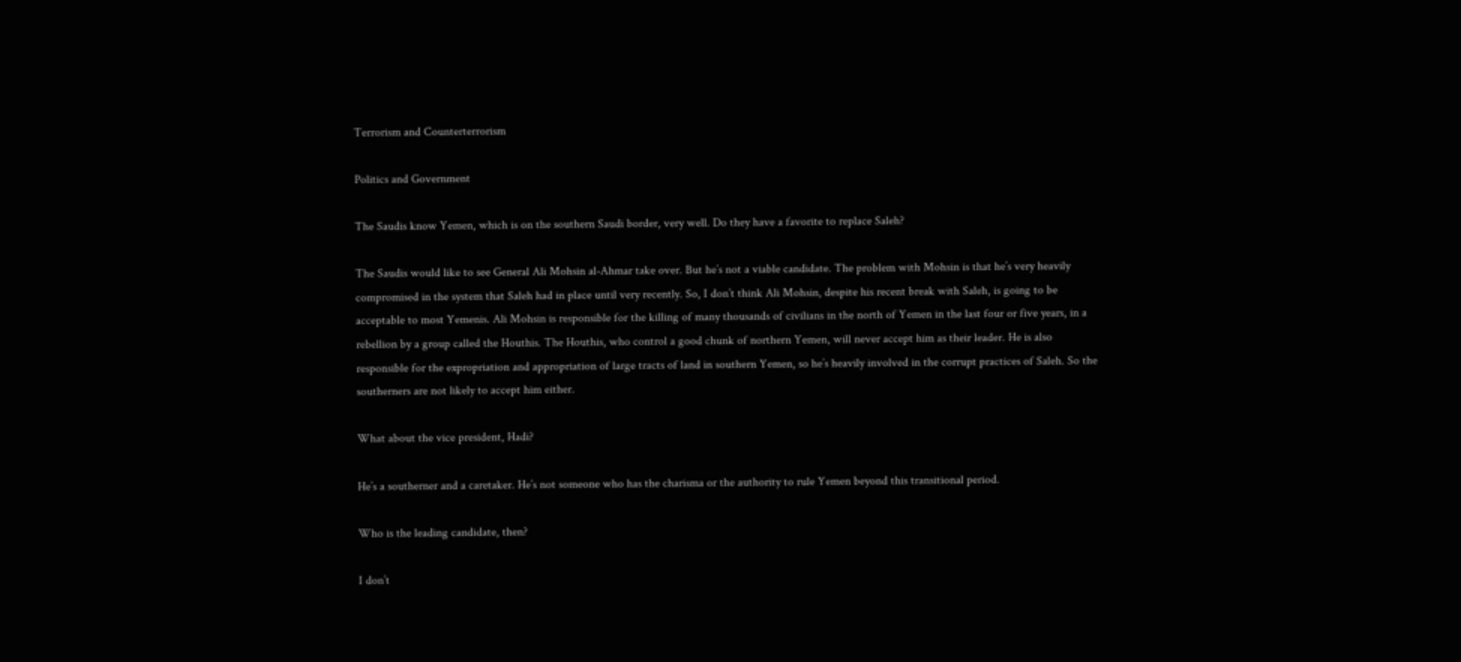Terrorism and Counterterrorism

Politics and Government

The Saudis know Yemen, which is on the southern Saudi border, very well. Do they have a favorite to replace Saleh?

The Saudis would like to see General Ali Mohsin al-Ahmar take over. But he’s not a viable candidate. The problem with Mohsin is that he’s very heavily compromised in the system that Saleh had in place until very recently. So, I don’t think Ali Mohsin, despite his recent break with Saleh, is going to be acceptable to most Yemenis. Ali Mohsin is responsible for the killing of many thousands of civilians in the north of Yemen in the last four or five years, in a rebellion by a group called the Houthis. The Houthis, who control a good chunk of northern Yemen, will never accept him as their leader. He is also responsible for the expropriation and appropriation of large tracts of land in southern Yemen, so he’s heavily involved in the corrupt practices of Saleh. So the southerners are not likely to accept him either.

What about the vice president, Hadi?

He’s a southerner and a caretaker. He’s not someone who has the charisma or the authority to rule Yemen beyond this transitional period.

Who is the leading candidate, then?

I don’t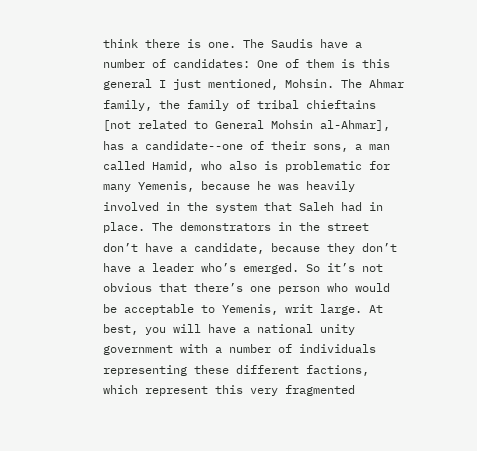think there is one. The Saudis have a number of candidates: One of them is this general I just mentioned, Mohsin. The Ahmar family, the family of tribal chieftains [not related to General Mohsin al-Ahmar], has a candidate--one of their sons, a man called Hamid, who also is problematic for many Yemenis, because he was heavily involved in the system that Saleh had in place. The demonstrators in the street don’t have a candidate, because they don’t have a leader who’s emerged. So it’s not obvious that there’s one person who would be acceptable to Yemenis, writ large. At best, you will have a national unity government with a number of individuals representing these different factions, which represent this very fragmented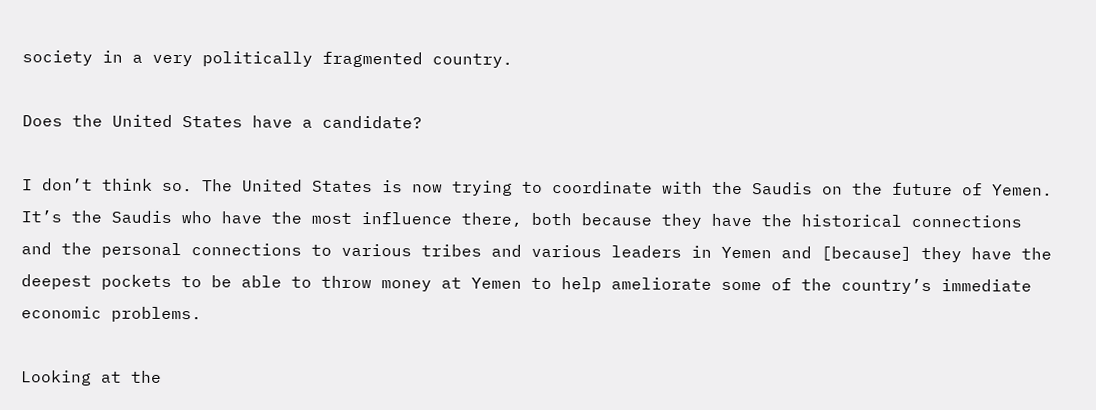society in a very politically fragmented country.

Does the United States have a candidate?

I don’t think so. The United States is now trying to coordinate with the Saudis on the future of Yemen. It’s the Saudis who have the most influence there, both because they have the historical connections and the personal connections to various tribes and various leaders in Yemen and [because] they have the deepest pockets to be able to throw money at Yemen to help ameliorate some of the country’s immediate economic problems.

Looking at the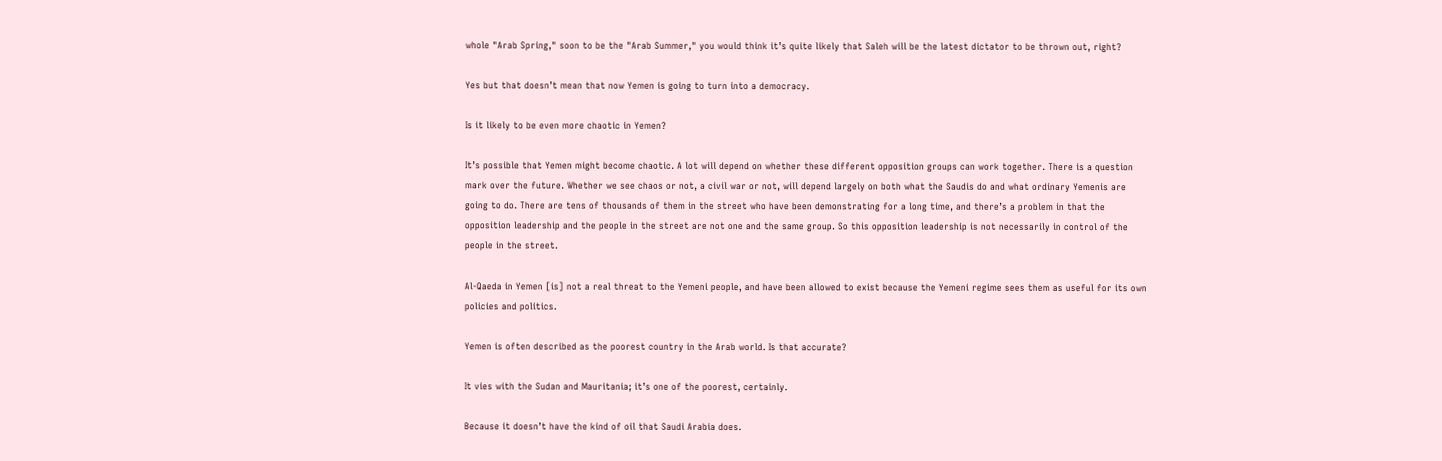whole "Arab Spring," soon to be the "Arab Summer," you would think it’s quite likely that Saleh will be the latest dictator to be thrown out, right?

Yes but that doesn’t mean that now Yemen is going to turn into a democracy.

Is it likely to be even more chaotic in Yemen?

It’s possible that Yemen might become chaotic. A lot will depend on whether these different opposition groups can work together. There is a question mark over the future. Whether we see chaos or not, a civil war or not, will depend largely on both what the Saudis do and what ordinary Yemenis are going to do. There are tens of thousands of them in the street who have been demonstrating for a long time, and there’s a problem in that the opposition leadership and the people in the street are not one and the same group. So this opposition leadership is not necessarily in control of the people in the street.

Al-Qaeda in Yemen [is] not a real threat to the Yemeni people, and have been allowed to exist because the Yemeni regime sees them as useful for its own policies and politics.

Yemen is often described as the poorest country in the Arab world. Is that accurate?

It vies with the Sudan and Mauritania; it’s one of the poorest, certainly.

Because it doesn’t have the kind of oil that Saudi Arabia does.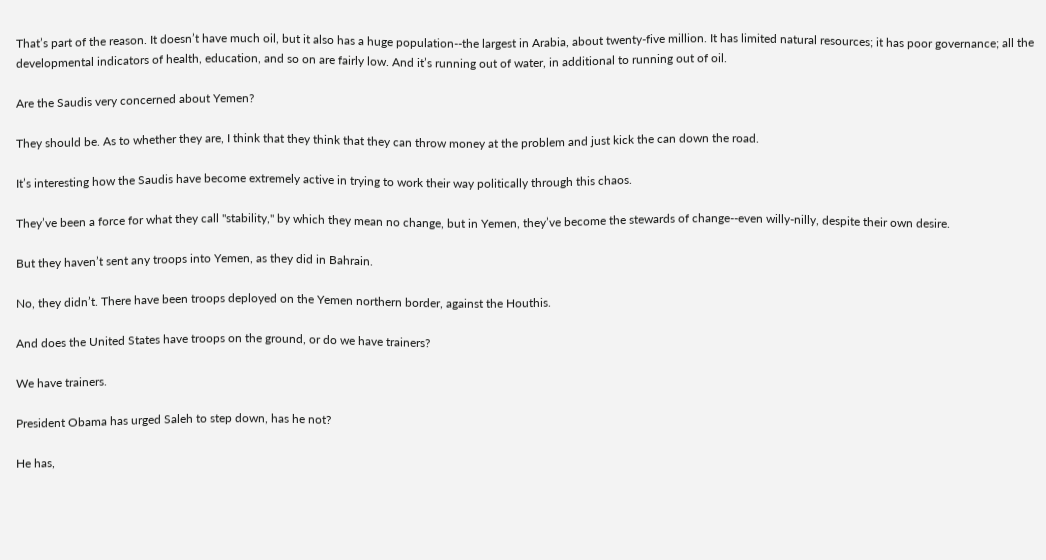That’s part of the reason. It doesn’t have much oil, but it also has a huge population--the largest in Arabia, about twenty-five million. It has limited natural resources; it has poor governance; all the developmental indicators of health, education, and so on are fairly low. And it’s running out of water, in additional to running out of oil.

Are the Saudis very concerned about Yemen?

They should be. As to whether they are, I think that they think that they can throw money at the problem and just kick the can down the road.

It’s interesting how the Saudis have become extremely active in trying to work their way politically through this chaos.

They’ve been a force for what they call "stability," by which they mean no change, but in Yemen, they’ve become the stewards of change--even willy-nilly, despite their own desire.

But they haven’t sent any troops into Yemen, as they did in Bahrain.

No, they didn’t. There have been troops deployed on the Yemen northern border, against the Houthis.

And does the United States have troops on the ground, or do we have trainers?

We have trainers.

President Obama has urged Saleh to step down, has he not?

He has,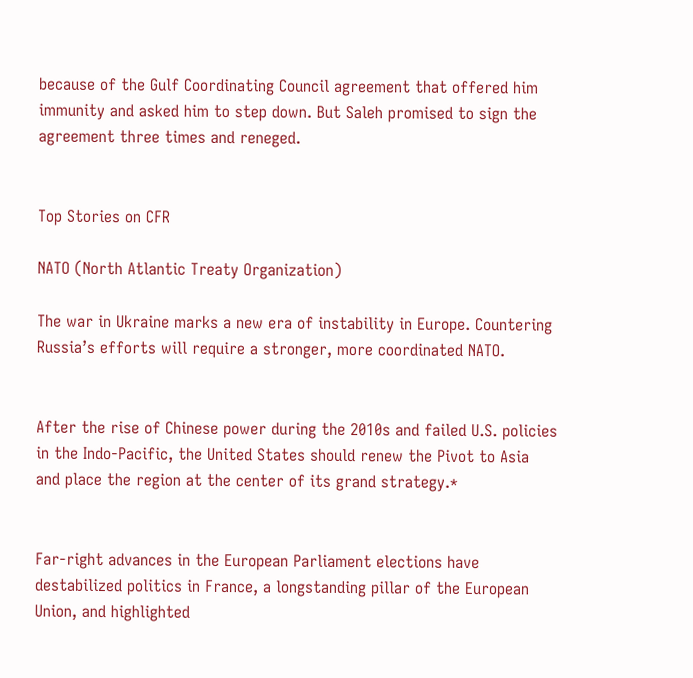because of the Gulf Coordinating Council agreement that offered him immunity and asked him to step down. But Saleh promised to sign the agreement three times and reneged.


Top Stories on CFR

NATO (North Atlantic Treaty Organization)

The war in Ukraine marks a new era of instability in Europe. Countering Russia’s efforts will require a stronger, more coordinated NATO.


After the rise of Chinese power during the 2010s and failed U.S. policies in the Indo-Pacific, the United States should renew the Pivot to Asia and place the region at the center of its grand strategy.*


Far-right advances in the European Parliament elections have destabilized politics in France, a longstanding pillar of the European Union, and highlighted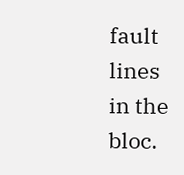fault lines in the bloc.